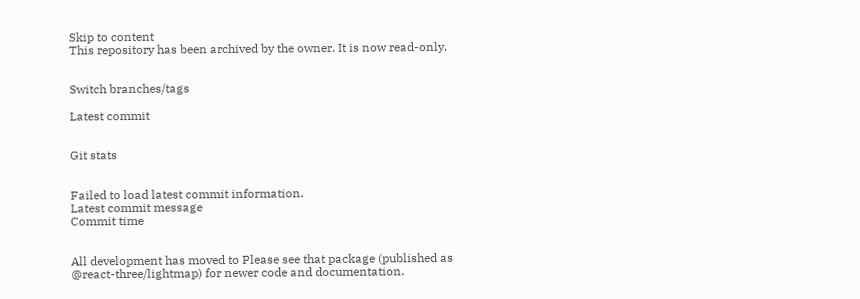Skip to content
This repository has been archived by the owner. It is now read-only.


Switch branches/tags

Latest commit


Git stats


Failed to load latest commit information.
Latest commit message
Commit time


All development has moved to Please see that package (published as @react-three/lightmap) for newer code and documentation.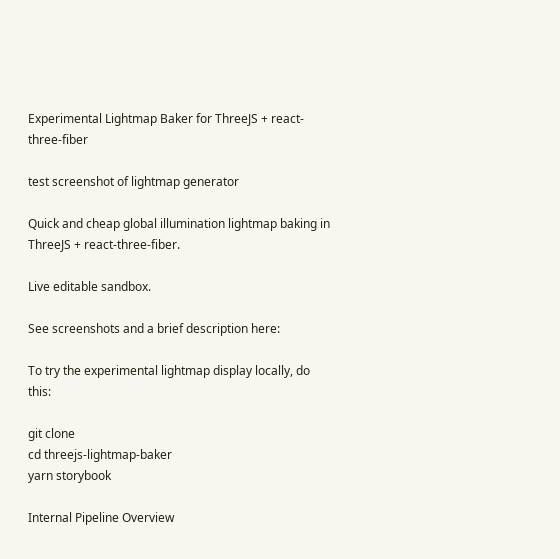Experimental Lightmap Baker for ThreeJS + react-three-fiber

test screenshot of lightmap generator

Quick and cheap global illumination lightmap baking in ThreeJS + react-three-fiber.

Live editable sandbox.

See screenshots and a brief description here:

To try the experimental lightmap display locally, do this:

git clone
cd threejs-lightmap-baker
yarn storybook

Internal Pipeline Overview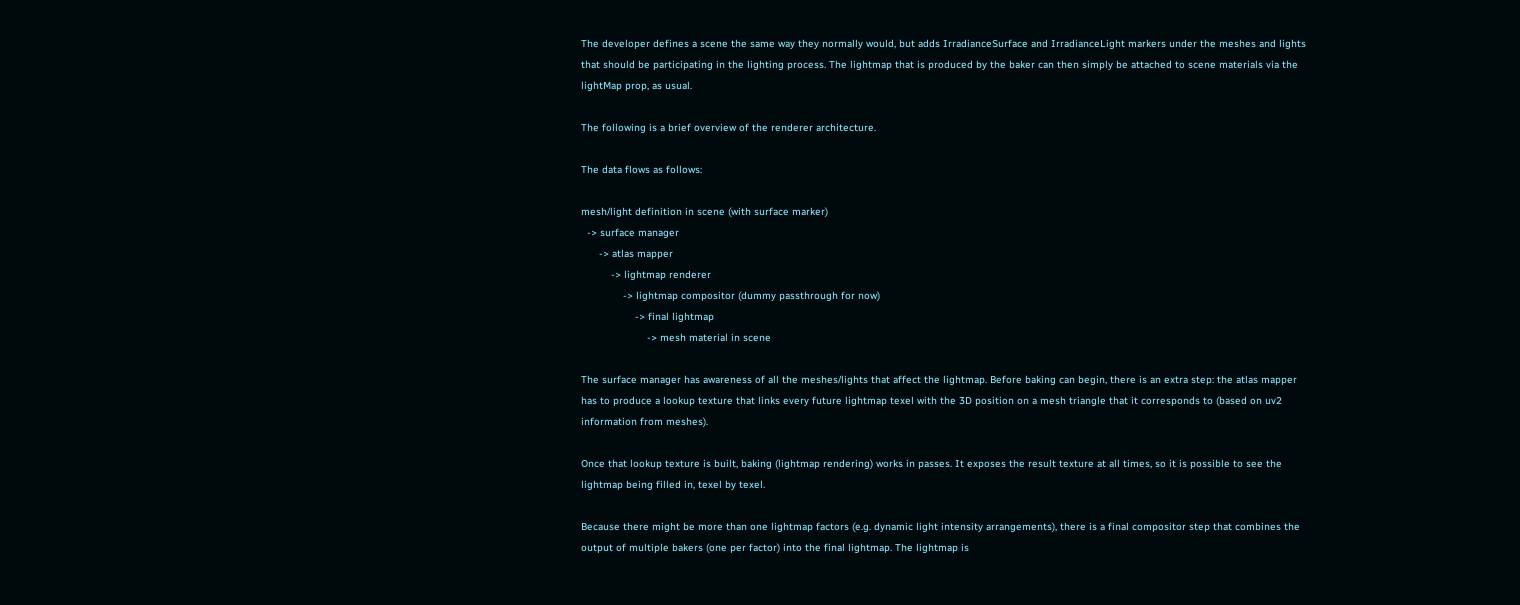The developer defines a scene the same way they normally would, but adds IrradianceSurface and IrradianceLight markers under the meshes and lights that should be participating in the lighting process. The lightmap that is produced by the baker can then simply be attached to scene materials via the lightMap prop, as usual.

The following is a brief overview of the renderer architecture.

The data flows as follows:

mesh/light definition in scene (with surface marker)
  -> surface manager
      -> atlas mapper
          -> lightmap renderer
              -> lightmap compositor (dummy passthrough for now)
                  -> final lightmap
                      -> mesh material in scene

The surface manager has awareness of all the meshes/lights that affect the lightmap. Before baking can begin, there is an extra step: the atlas mapper has to produce a lookup texture that links every future lightmap texel with the 3D position on a mesh triangle that it corresponds to (based on uv2 information from meshes).

Once that lookup texture is built, baking (lightmap rendering) works in passes. It exposes the result texture at all times, so it is possible to see the lightmap being filled in, texel by texel.

Because there might be more than one lightmap factors (e.g. dynamic light intensity arrangements), there is a final compositor step that combines the output of multiple bakers (one per factor) into the final lightmap. The lightmap is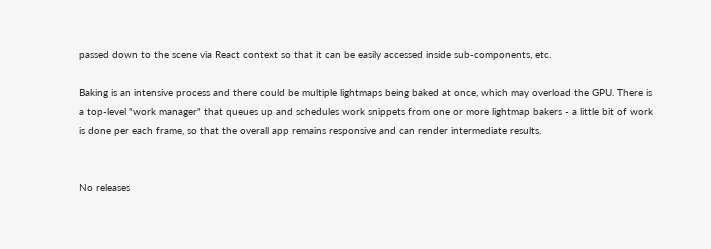passed down to the scene via React context so that it can be easily accessed inside sub-components, etc.

Baking is an intensive process and there could be multiple lightmaps being baked at once, which may overload the GPU. There is a top-level "work manager" that queues up and schedules work snippets from one or more lightmap bakers - a little bit of work is done per each frame, so that the overall app remains responsive and can render intermediate results.


No releases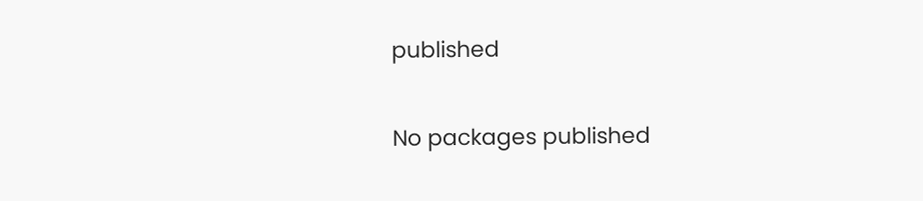published


No packages published